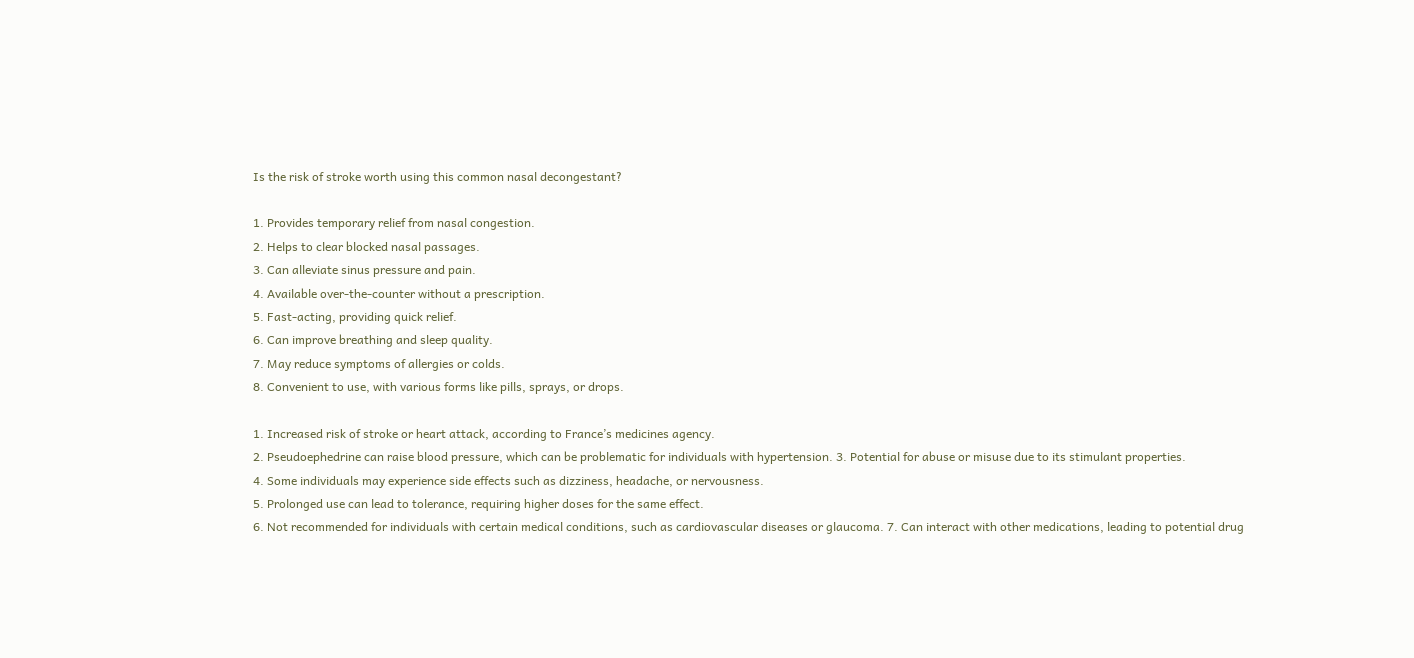Is the risk of stroke worth using this common nasal decongestant?

1. Provides temporary relief from nasal congestion.
2. Helps to clear blocked nasal passages.
3. Can alleviate sinus pressure and pain.
4. Available over-the-counter without a prescription.
5. Fast-acting, providing quick relief.
6. Can improve breathing and sleep quality.
7. May reduce symptoms of allergies or colds.
8. Convenient to use, with various forms like pills, sprays, or drops.

1. Increased risk of stroke or heart attack, according to France’s medicines agency.
2. Pseudoephedrine can raise blood pressure, which can be problematic for individuals with hypertension. 3. Potential for abuse or misuse due to its stimulant properties.
4. Some individuals may experience side effects such as dizziness, headache, or nervousness.
5. Prolonged use can lead to tolerance, requiring higher doses for the same effect.
6. Not recommended for individuals with certain medical conditions, such as cardiovascular diseases or glaucoma. 7. Can interact with other medications, leading to potential drug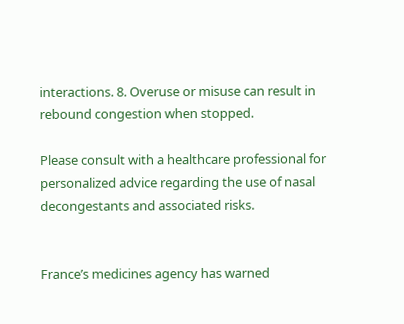interactions. 8. Overuse or misuse can result in rebound congestion when stopped.

Please consult with a healthcare professional for personalized advice regarding the use of nasal decongestants and associated risks.


France’s medicines agency has warned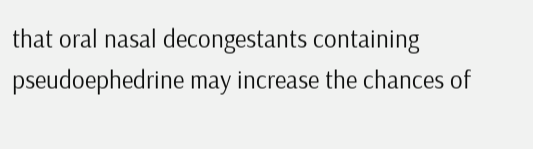that oral nasal decongestants containing pseudoephedrine may increase the chances of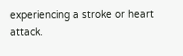experiencing a stroke or heart attack.